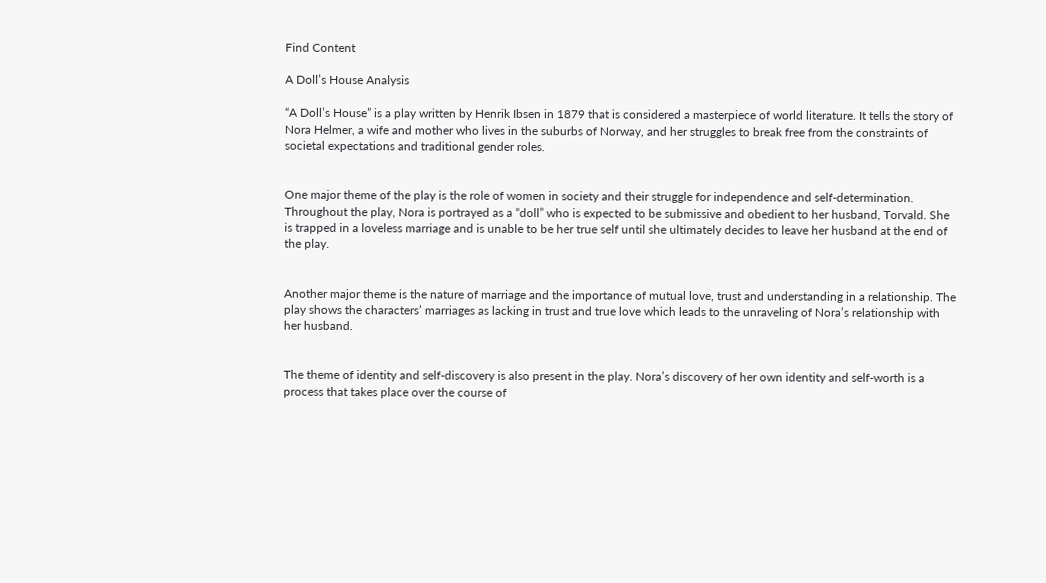Find Content

A Doll’s House Analysis

“A Doll’s House” is a play written by Henrik Ibsen in 1879 that is considered a masterpiece of world literature. It tells the story of Nora Helmer, a wife and mother who lives in the suburbs of Norway, and her struggles to break free from the constraints of societal expectations and traditional gender roles.


One major theme of the play is the role of women in society and their struggle for independence and self-determination. Throughout the play, Nora is portrayed as a “doll” who is expected to be submissive and obedient to her husband, Torvald. She is trapped in a loveless marriage and is unable to be her true self until she ultimately decides to leave her husband at the end of the play.


Another major theme is the nature of marriage and the importance of mutual love, trust and understanding in a relationship. The play shows the characters’ marriages as lacking in trust and true love which leads to the unraveling of Nora’s relationship with her husband.


The theme of identity and self-discovery is also present in the play. Nora’s discovery of her own identity and self-worth is a process that takes place over the course of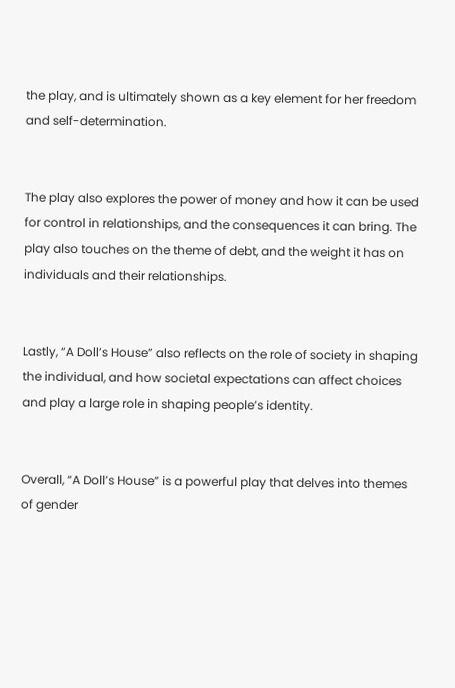the play, and is ultimately shown as a key element for her freedom and self-determination.


The play also explores the power of money and how it can be used for control in relationships, and the consequences it can bring. The play also touches on the theme of debt, and the weight it has on individuals and their relationships.


Lastly, “A Doll’s House” also reflects on the role of society in shaping the individual, and how societal expectations can affect choices and play a large role in shaping people’s identity.


Overall, “A Doll’s House” is a powerful play that delves into themes of gender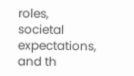roles, societal expectations, and th